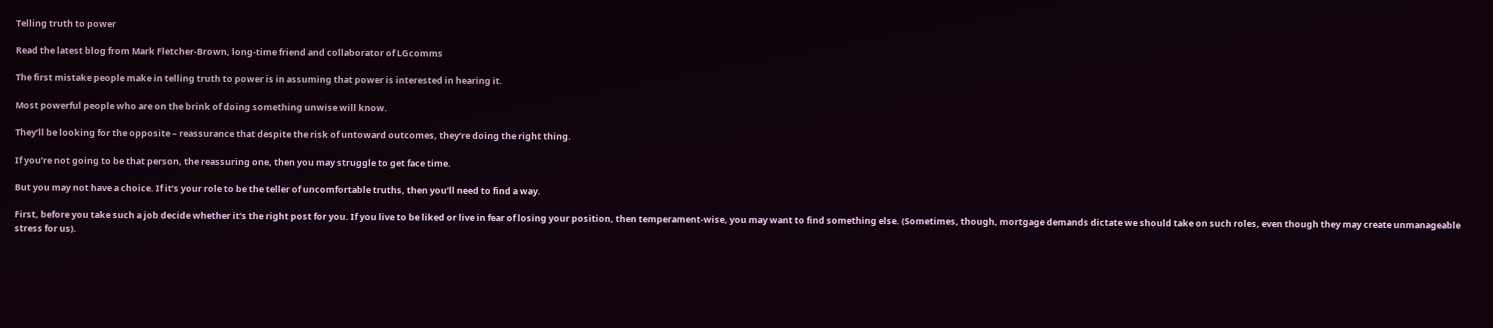Telling truth to power

Read the latest blog from Mark Fletcher-Brown, long-time friend and collaborator of LGcomms

The first mistake people make in telling truth to power is in assuming that power is interested in hearing it.

Most powerful people who are on the brink of doing something unwise will know.

They’ll be looking for the opposite – reassurance that despite the risk of untoward outcomes, they’re doing the right thing.

If you’re not going to be that person, the reassuring one, then you may struggle to get face time.

But you may not have a choice. If it’s your role to be the teller of uncomfortable truths, then you’ll need to find a way.

First, before you take such a job decide whether it’s the right post for you. If you live to be liked or live in fear of losing your position, then temperament-wise, you may want to find something else. (Sometimes, though, mortgage demands dictate we should take on such roles, even though they may create unmanageable stress for us).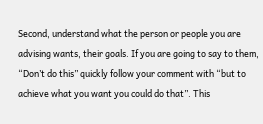Second, understand what the person or people you are advising wants, their goals. If you are going to say to them, “Don’t do this” quickly follow your comment with “but to achieve what you want you could do that”. This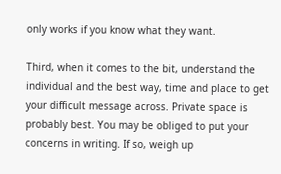only works if you know what they want.

Third, when it comes to the bit, understand the individual and the best way, time and place to get your difficult message across. Private space is probably best. You may be obliged to put your concerns in writing. If so, weigh up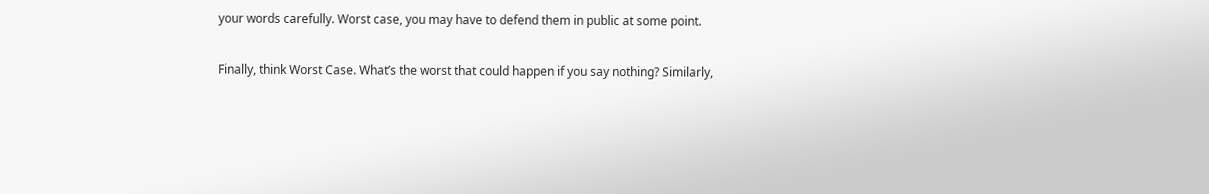your words carefully. Worst case, you may have to defend them in public at some point.

Finally, think Worst Case. What’s the worst that could happen if you say nothing? Similarly,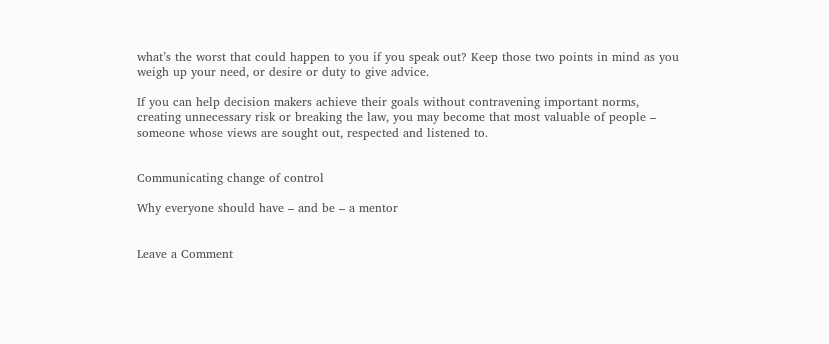what’s the worst that could happen to you if you speak out? Keep those two points in mind as you weigh up your need, or desire or duty to give advice.

If you can help decision makers achieve their goals without contravening important norms, creating unnecessary risk or breaking the law, you may become that most valuable of people – someone whose views are sought out, respected and listened to.


Communicating change of control

Why everyone should have – and be – a mentor


Leave a Comment